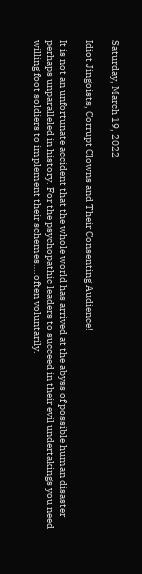Saturday, March 19, 2022

Idiot Jingoists, Corrupt Clowns and Their Consenting Audience!

It is not an unfortunate accident that the whole world has arrived at the abyss of possible human disaster perhaps unparalleled in history. For the psychopathic leaders to succeed in their evil undertakings you need willing foot soldiers to implement their schemes….often voluntarily.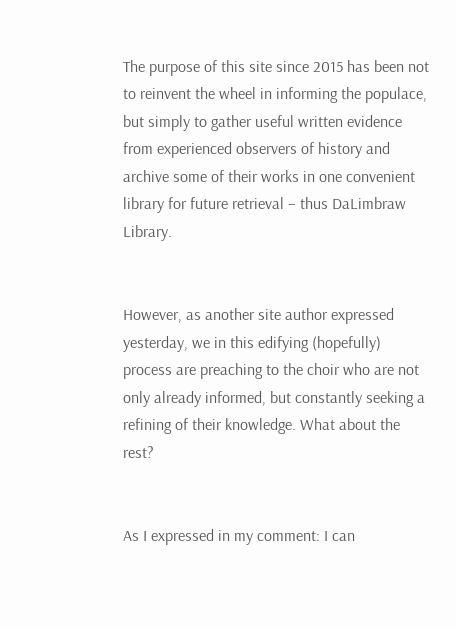The purpose of this site since 2015 has been not to reinvent the wheel in informing the populace, but simply to gather useful written evidence from experienced observers of history and archive some of their works in one convenient library for future retrieval – thus DaLimbraw Library.


However, as another site author expressed yesterday, we in this edifying (hopefully) process are preaching to the choir who are not only already informed, but constantly seeking a refining of their knowledge. What about the rest?


As I expressed in my comment: I can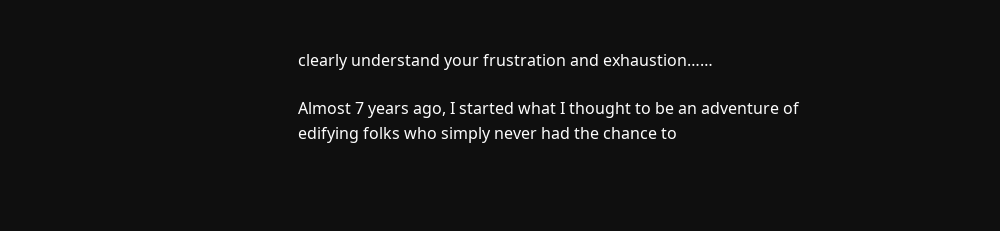clearly understand your frustration and exhaustion……

Almost 7 years ago, I started what I thought to be an adventure of edifying folks who simply never had the chance to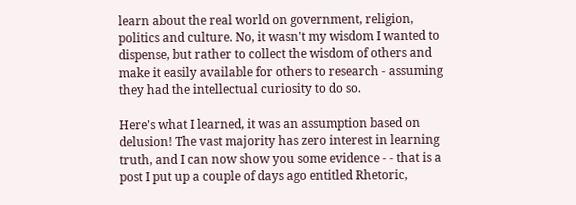learn about the real world on government, religion, politics and culture. No, it wasn't my wisdom I wanted to dispense, but rather to collect the wisdom of others and make it easily available for others to research - assuming they had the intellectual curiosity to do so.

Here's what I learned, it was an assumption based on delusion! The vast majority has zero interest in learning truth, and I can now show you some evidence - - that is a post I put up a couple of days ago entitled Rhetoric,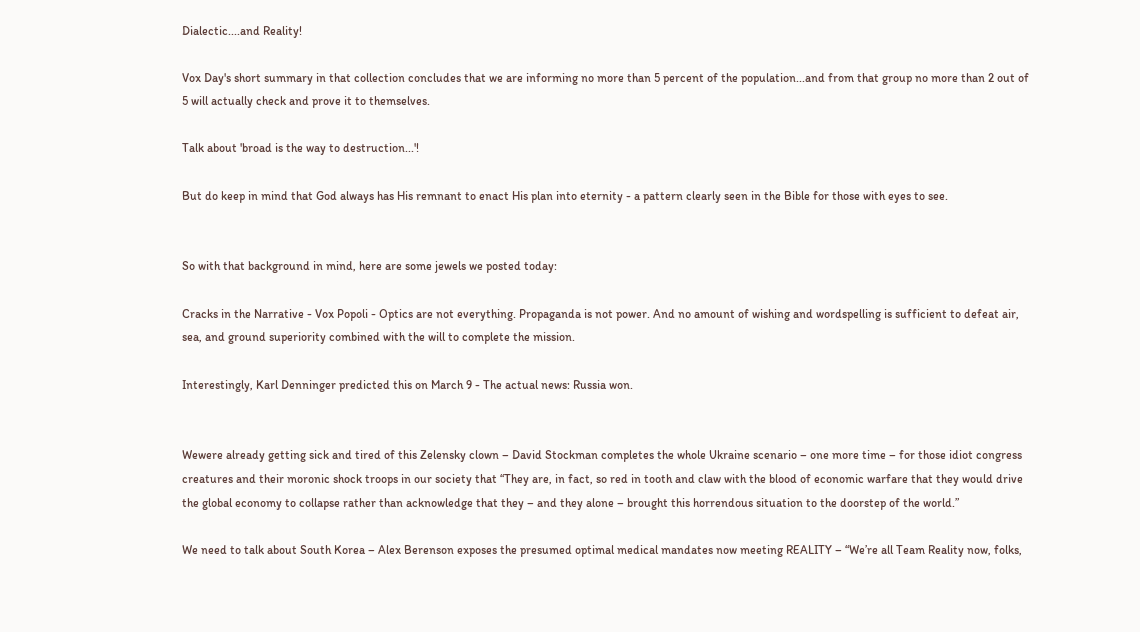Dialectic....and Reality!

Vox Day's short summary in that collection concludes that we are informing no more than 5 percent of the population...and from that group no more than 2 out of 5 will actually check and prove it to themselves.

Talk about 'broad is the way to destruction...'!

But do keep in mind that God always has His remnant to enact His plan into eternity - a pattern clearly seen in the Bible for those with eyes to see.


So with that background in mind, here are some jewels we posted today:

Cracks in the Narrative - Vox Popoli - Optics are not everything. Propaganda is not power. And no amount of wishing and wordspelling is sufficient to defeat air, sea, and ground superiority combined with the will to complete the mission.

Interestingly, Karl Denninger predicted this on March 9 - The actual news: Russia won.


Wewere already getting sick and tired of this Zelensky clown – David Stockman completes the whole Ukraine scenario – one more time – for those idiot congress creatures and their moronic shock troops in our society that “They are, in fact, so red in tooth and claw with the blood of economic warfare that they would drive the global economy to collapse rather than acknowledge that they – and they alone – brought this horrendous situation to the doorstep of the world.”

We need to talk about South Korea – Alex Berenson exposes the presumed optimal medical mandates now meeting REALITY – “We’re all Team Reality now, folks,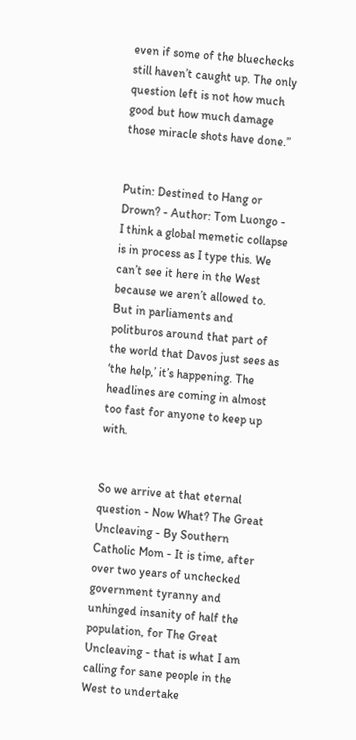even if some of the bluechecks still haven’t caught up. The only question left is not how much good but how much damage those miracle shots have done.”


Putin: Destined to Hang or Drown? - Author: Tom Luongo - I think a global memetic collapse is in process as I type this. We can’t see it here in the West because we aren’t allowed to. But in parliaments and politburos around that part of the world that Davos just sees as ‘the help,’ it’s happening. The headlines are coming in almost too fast for anyone to keep up with.


So we arrive at that eternal question - Now What? The Great Uncleaving - By Southern Catholic Mom - It is time, after over two years of unchecked government tyranny and unhinged insanity of half the population, for The Great Uncleaving - that is what I am calling for sane people in the West to undertake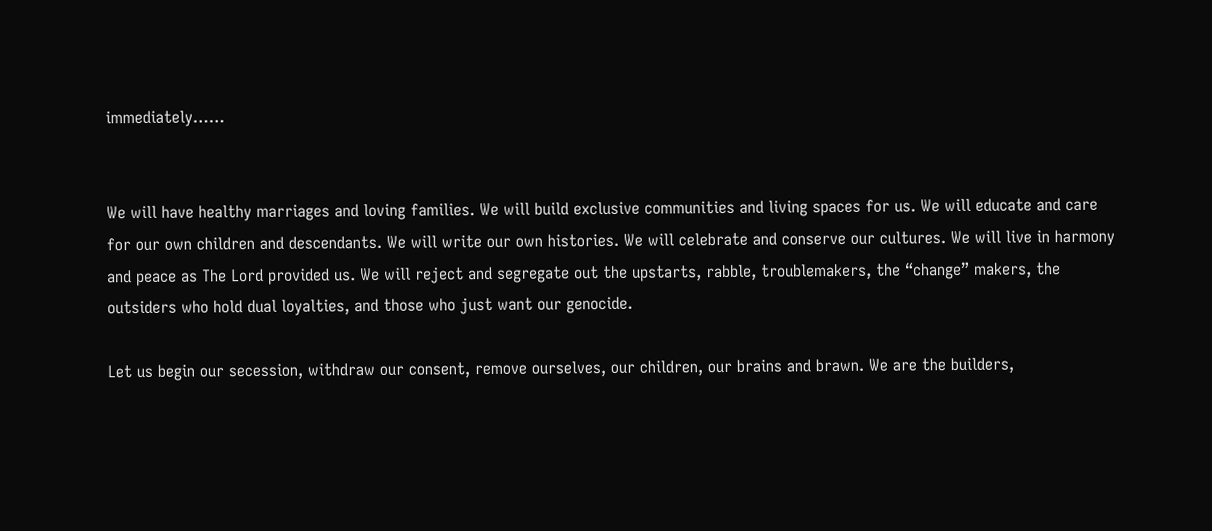immediately……


We will have healthy marriages and loving families. We will build exclusive communities and living spaces for us. We will educate and care for our own children and descendants. We will write our own histories. We will celebrate and conserve our cultures. We will live in harmony and peace as The Lord provided us. We will reject and segregate out the upstarts, rabble, troublemakers, the “change” makers, the outsiders who hold dual loyalties, and those who just want our genocide.

Let us begin our secession, withdraw our consent, remove ourselves, our children, our brains and brawn. We are the builders,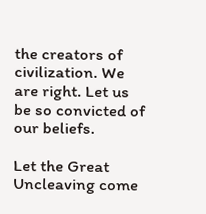the creators of civilization. We are right. Let us be so convicted of our beliefs.

Let the Great Uncleaving come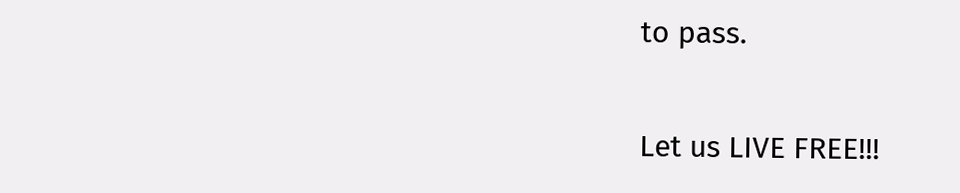to pass.

Let us LIVE FREE!!!